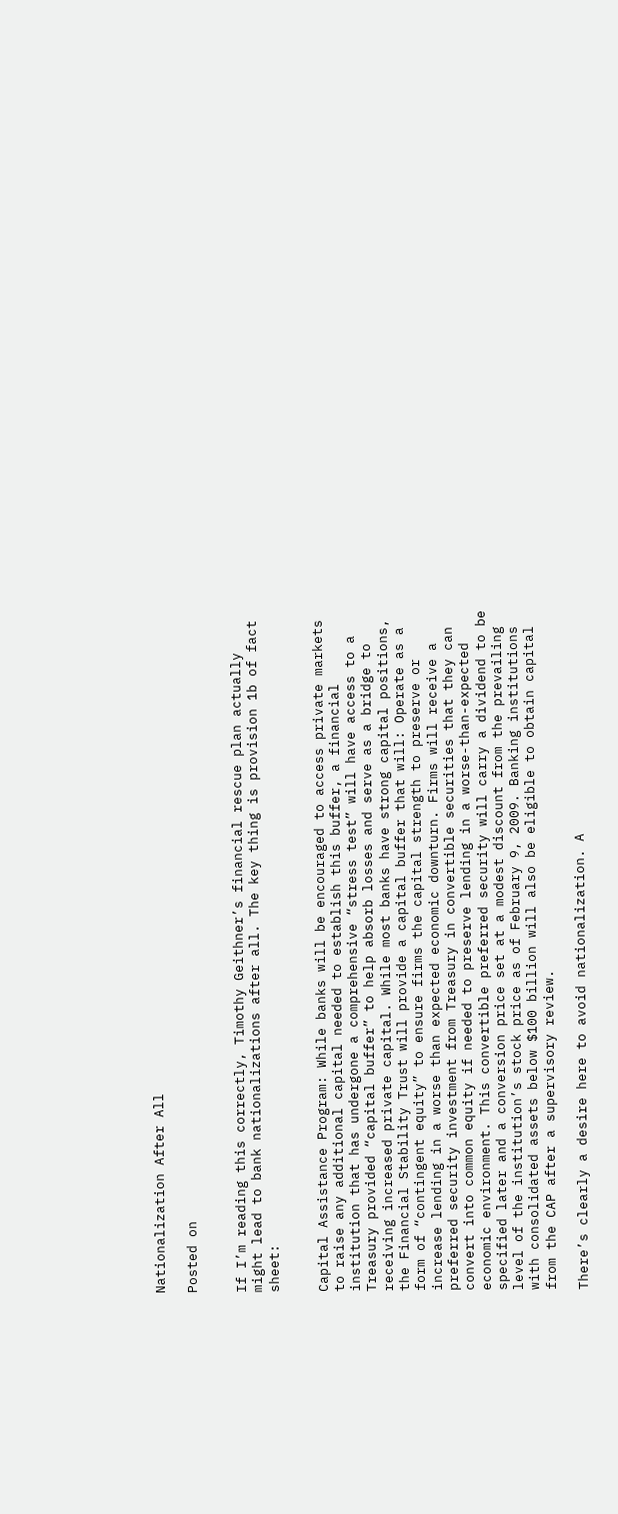Nationalization After All

Posted on


If I’m reading this correctly, Timothy Geithner’s financial rescue plan actually might lead to bank nationalizations after all. The key thing is provision 1b of fact sheet:


Capital Assistance Program: While banks will be encouraged to access private markets to raise any additional capital needed to establish this buffer, a financial institution that has undergone a comprehensive “stress test” will have access to a Treasury provided “capital buffer” to help absorb losses and serve as a bridge to receiving increased private capital. While most banks have strong capital positions, the Financial Stability Trust will provide a capital buffer that will: Operate as a form of “contingent equity” to ensure firms the capital strength to preserve or increase lending in a worse than expected economic downturn. Firms will receive a preferred security investment from Treasury in convertible securities that they can convert into common equity if needed to preserve lending in a worse-than-expected economic environment. This convertible preferred security will carry a dividend to be specified later and a conversion price set at a modest discount from the prevailing level of the institution’s stock price as of February 9, 2009. Banking institutions with consolidated assets below $100 billion will also be eligible to obtain capital from the CAP after a supervisory review.

There’s clearly a desire here to avoid nationalization. A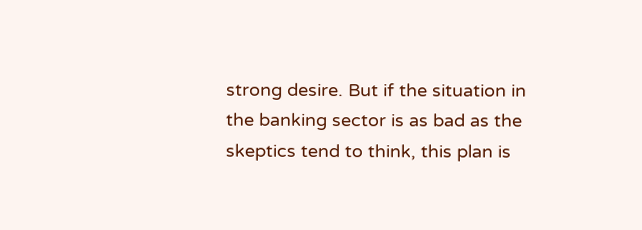strong desire. But if the situation in the banking sector is as bad as the skeptics tend to think, this plan is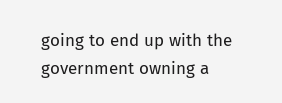going to end up with the government owning a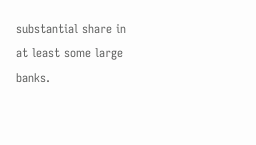substantial share in at least some large banks.